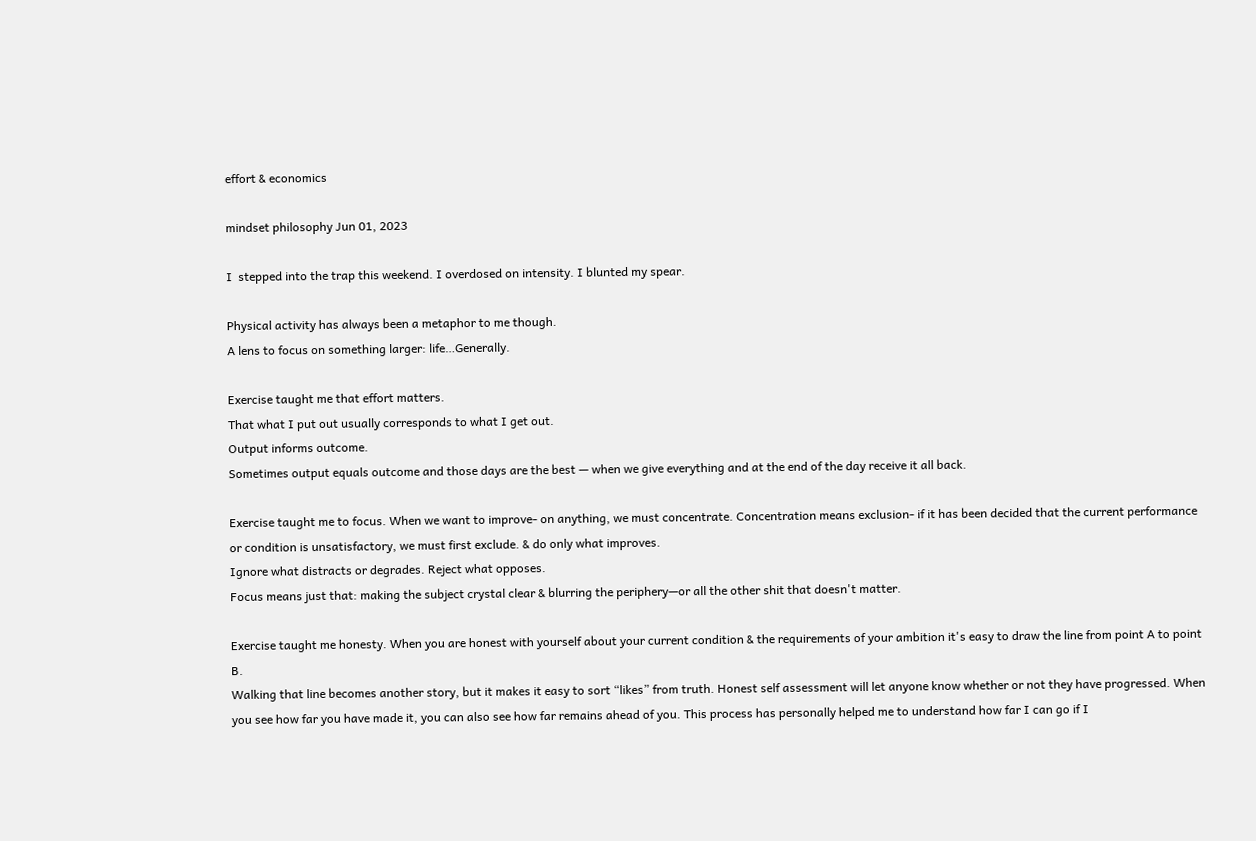effort & economics

mindset philosophy Jun 01, 2023

I  stepped into the trap this weekend. I overdosed on intensity. I blunted my spear.

Physical activity has always been a metaphor to me though.
A lens to focus on something larger: life…Generally.

Exercise taught me that effort matters.
That what I put out usually corresponds to what I get out.
Output informs outcome.
Sometimes output equals outcome and those days are the best — when we give everything and at the end of the day receive it all back.

Exercise taught me to focus. When we want to improve- on anything, we must concentrate. Concentration means exclusion- if it has been decided that the current performance or condition is unsatisfactory, we must first exclude. & do only what improves.
Ignore what distracts or degrades. Reject what opposes.
Focus means just that: making the subject crystal clear & blurring the periphery—or all the other shit that doesn't matter.

Exercise taught me honesty. When you are honest with yourself about your current condition & the requirements of your ambition it's easy to draw the line from point A to point B.
Walking that line becomes another story, but it makes it easy to sort “likes” from truth. Honest self assessment will let anyone know whether or not they have progressed. When you see how far you have made it, you can also see how far remains ahead of you. This process has personally helped me to understand how far I can go if I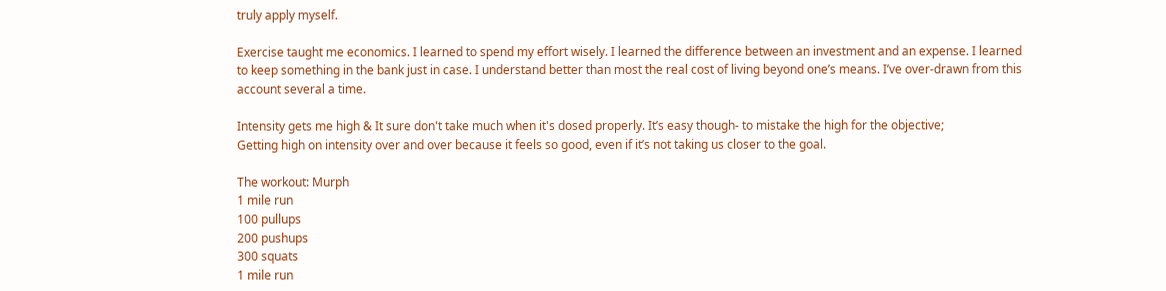truly apply myself.

Exercise taught me economics. I learned to spend my effort wisely. I learned the difference between an investment and an expense. I learned to keep something in the bank just in case. I understand better than most the real cost of living beyond one’s means. I’ve over-drawn from this account several a time.

Intensity gets me high & It sure don't take much when it's dosed properly. It’s easy though- to mistake the high for the objective;
Getting high on intensity over and over because it feels so good, even if it’s not taking us closer to the goal.

The workout: Murph
1 mile run
100 pullups
200 pushups
300 squats
1 mile run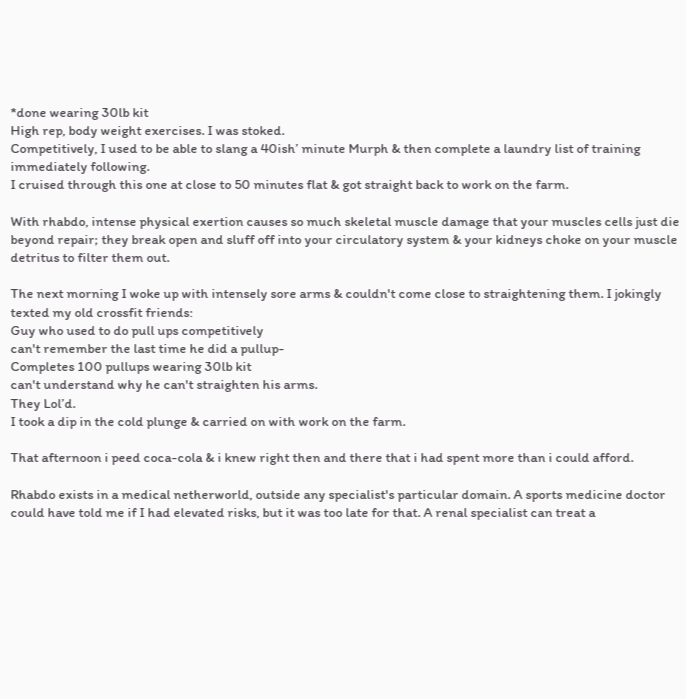*done wearing 30lb kit
High rep, body weight exercises. I was stoked.
Competitively, I used to be able to slang a 40ish’ minute Murph & then complete a laundry list of training immediately following.
I cruised through this one at close to 50 minutes flat & got straight back to work on the farm.

With rhabdo, intense physical exertion causes so much skeletal muscle damage that your muscles cells just die beyond repair; they break open and sluff off into your circulatory system & your kidneys choke on your muscle detritus to filter them out.

The next morning I woke up with intensely sore arms & couldn't come close to straightening them. I jokingly texted my old crossfit friends:
Guy who used to do pull ups competitively
can't remember the last time he did a pullup-
Completes 100 pullups wearing 30lb kit
can't understand why he can't straighten his arms.
They Lol’d.
I took a dip in the cold plunge & carried on with work on the farm.

That afternoon i peed coca-cola & i knew right then and there that i had spent more than i could afford.

Rhabdo exists in a medical netherworld, outside any specialist's particular domain. A sports medicine doctor could have told me if I had elevated risks, but it was too late for that. A renal specialist can treat a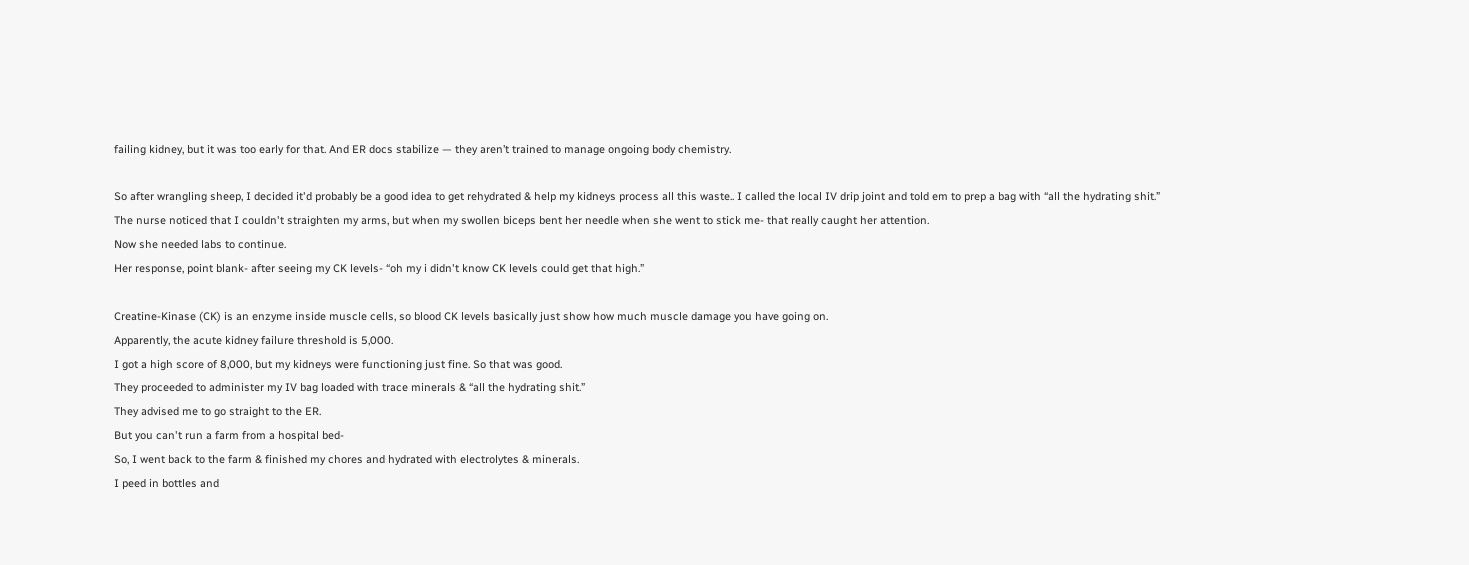failing kidney, but it was too early for that. And ER docs stabilize — they aren’t trained to manage ongoing body chemistry.

So after wrangling sheep, I decided it'd probably be a good idea to get rehydrated & help my kidneys process all this waste.. I called the local IV drip joint and told em to prep a bag with “all the hydrating shit.”
The nurse noticed that I couldn't straighten my arms, but when my swollen biceps bent her needle when she went to stick me- that really caught her attention.
Now she needed labs to continue.
Her response, point blank- after seeing my CK levels- “oh my i didn't know CK levels could get that high.”

Creatine-Kinase (CK) is an enzyme inside muscle cells, so blood CK levels basically just show how much muscle damage you have going on.
Apparently, the acute kidney failure threshold is 5,000.
I got a high score of 8,000, but my kidneys were functioning just fine. So that was good.
They proceeded to administer my IV bag loaded with trace minerals & “all the hydrating shit.”
They advised me to go straight to the ER.
But you can't run a farm from a hospital bed-
So, I went back to the farm & finished my chores and hydrated with electrolytes & minerals.
I peed in bottles and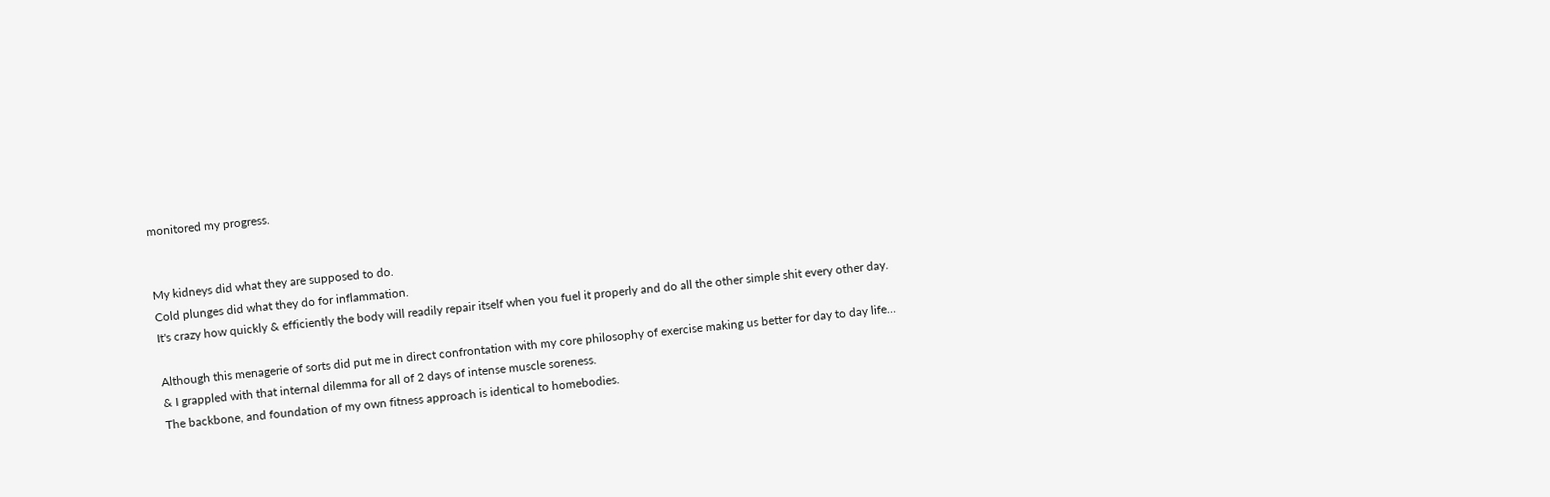monitored my progress.


My kidneys did what they are supposed to do.
Cold plunges did what they do for inflammation.
It's crazy how quickly & efficiently the body will readily repair itself when you fuel it properly and do all the other simple shit every other day.

Although this menagerie of sorts did put me in direct confrontation with my core philosophy of exercise making us better for day to day life…
& I grappled with that internal dilemma for all of 2 days of intense muscle soreness.
The backbone, and foundation of my own fitness approach is identical to homebodies.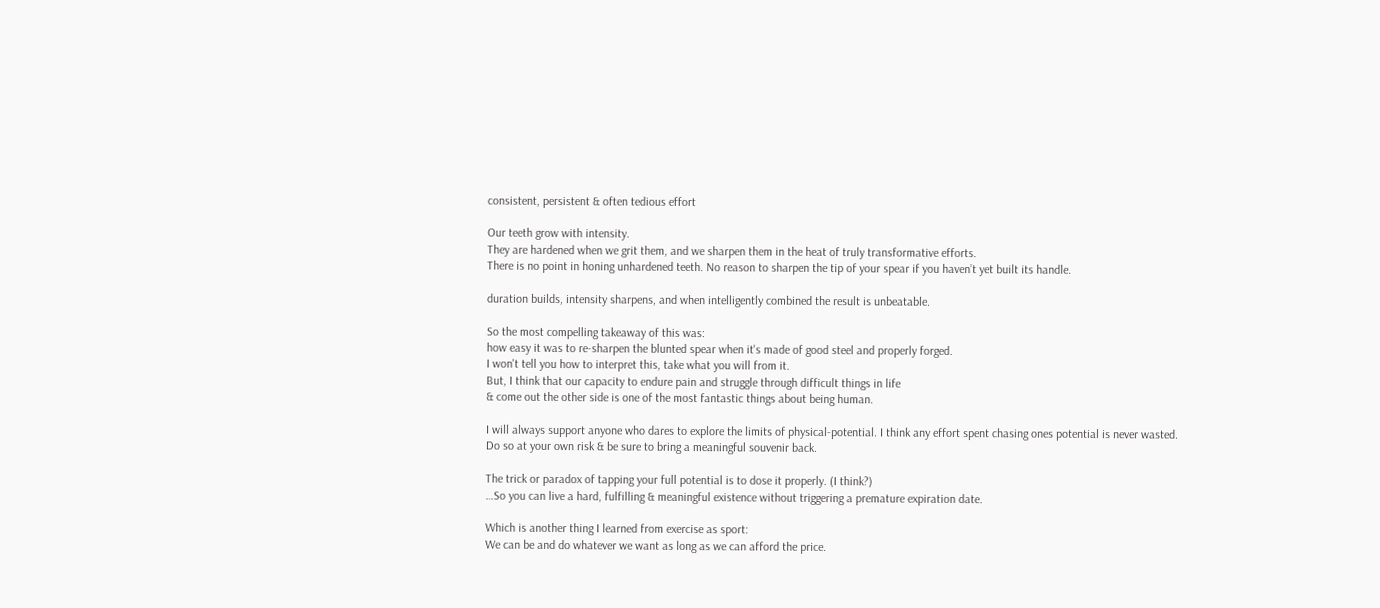consistent, persistent & often tedious effort

Our teeth grow with intensity.
They are hardened when we grit them, and we sharpen them in the heat of truly transformative efforts.
There is no point in honing unhardened teeth. No reason to sharpen the tip of your spear if you haven’t yet built its handle.

duration builds, intensity sharpens, and when intelligently combined the result is unbeatable.

So the most compelling takeaway of this was:
how easy it was to re-sharpen the blunted spear when it's made of good steel and properly forged.
I won't tell you how to interpret this, take what you will from it.
But, I think that our capacity to endure pain and struggle through difficult things in life
& come out the other side is one of the most fantastic things about being human.

I will always support anyone who dares to explore the limits of physical-potential. I think any effort spent chasing ones potential is never wasted.
Do so at your own risk & be sure to bring a meaningful souvenir back.

The trick or paradox of tapping your full potential is to dose it properly. (I think?)
…So you can live a hard, fulfilling & meaningful existence without triggering a premature expiration date.

Which is another thing I learned from exercise as sport:
We can be and do whatever we want as long as we can afford the price.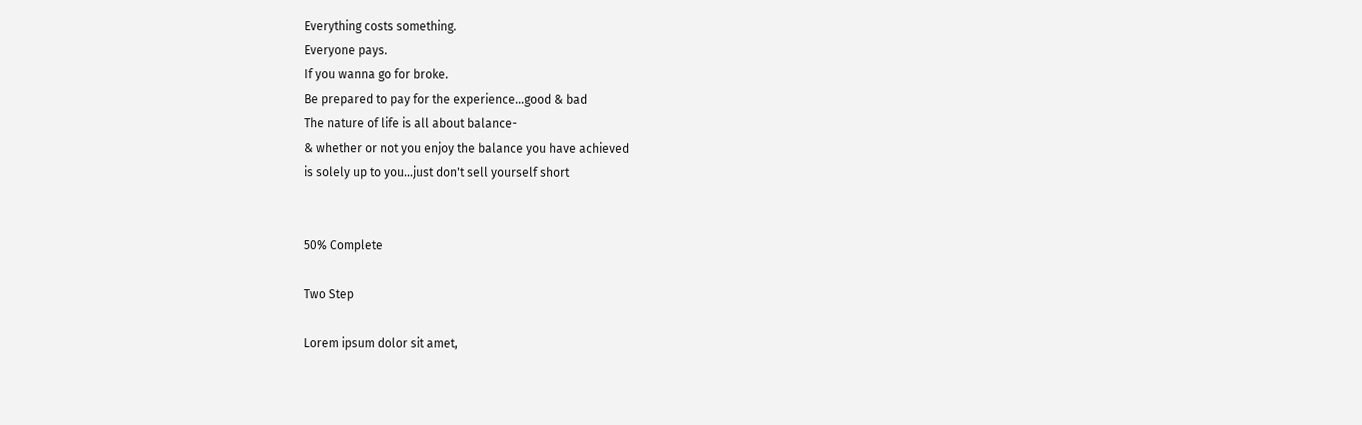Everything costs something.
Everyone pays.
If you wanna go for broke.
Be prepared to pay for the experience…good & bad
The nature of life is all about balance-
& whether or not you enjoy the balance you have achieved
is solely up to you…just don't sell yourself short


50% Complete

Two Step

Lorem ipsum dolor sit amet,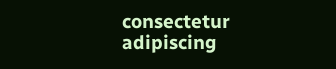consectetur adipiscing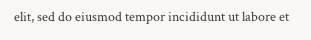elit, sed do eiusmod tempor incididunt ut labore et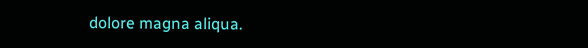dolore magna aliqua.